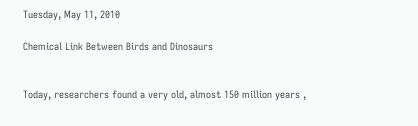Tuesday, May 11, 2010

Chemical Link Between Birds and Dinosaurs


Today, researchers found a very old, almost 150 million years ,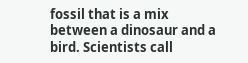fossil that is a mix between a dinosaur and a bird. Scientists call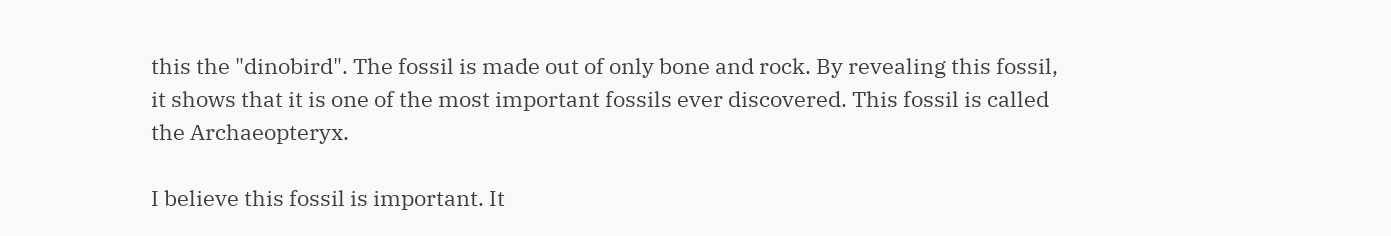this the "dinobird". The fossil is made out of only bone and rock. By revealing this fossil, it shows that it is one of the most important fossils ever discovered. This fossil is called the Archaeopteryx.

I believe this fossil is important. It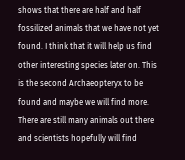shows that there are half and half fossilized animals that we have not yet found. I think that it will help us find other interesting species later on. This is the second Archaeopteryx to be found and maybe we will find more. There are still many animals out there and scientists hopefully will find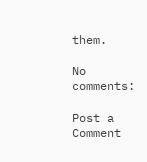them.

No comments:

Post a Comment